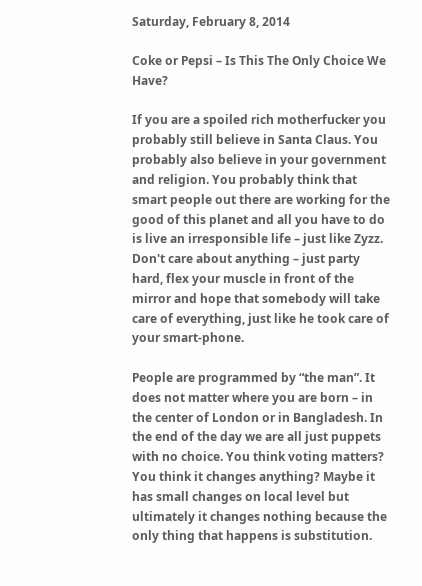Saturday, February 8, 2014

Coke or Pepsi – Is This The Only Choice We Have?

If you are a spoiled rich motherfucker you probably still believe in Santa Claus. You probably also believe in your government and religion. You probably think that smart people out there are working for the good of this planet and all you have to do is live an irresponsible life – just like Zyzz. Don't care about anything – just party hard, flex your muscle in front of the mirror and hope that somebody will take care of everything, just like he took care of your smart-phone.

People are programmed by “the man”. It does not matter where you are born – in the center of London or in Bangladesh. In the end of the day we are all just puppets with no choice. You think voting matters? You think it changes anything? Maybe it has small changes on local level but ultimately it changes nothing because the only thing that happens is substitution.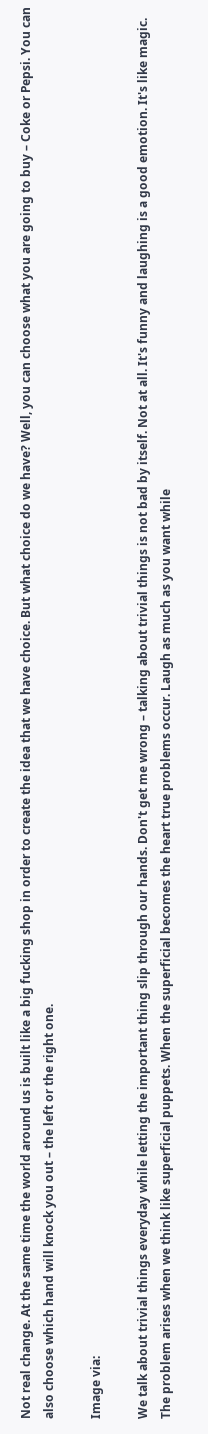Not real change. At the same time the world around us is built like a big fucking shop in order to create the idea that we have choice. But what choice do we have? Well, you can choose what you are going to buy – Coke or Pepsi. You can also choose which hand will knock you out – the left or the right one.

Image via:

We talk about trivial things everyday while letting the important thing slip through our hands. Don't get me wrong – talking about trivial things is not bad by itself. Not at all. It's funny and laughing is a good emotion. It's like magic. The problem arises when we think like superficial puppets. When the superficial becomes the heart true problems occur. Laugh as much as you want while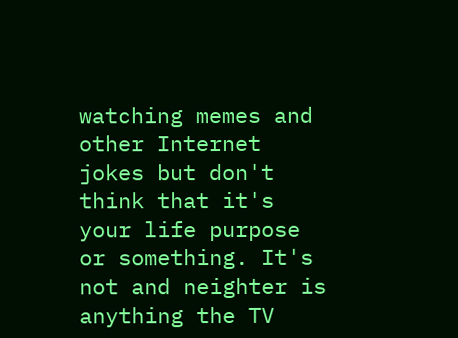watching memes and other Internet jokes but don't think that it's your life purpose or something. It's not and neighter is anything the TV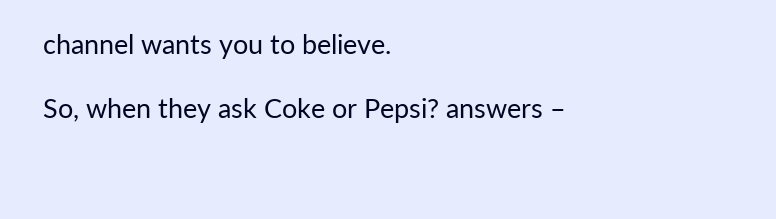channel wants you to believe.

So, when they ask Coke or Pepsi? answers –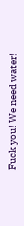Fuck you! We need water!